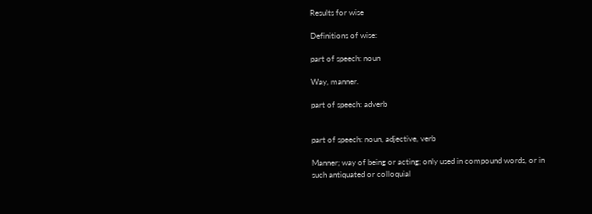Results for wise

Definitions of wise:

part of speech: noun

Way, manner.

part of speech: adverb


part of speech: noun, adjective, verb

Manner; way of being or acting; only used in compound words, or in such antiquated or colloquial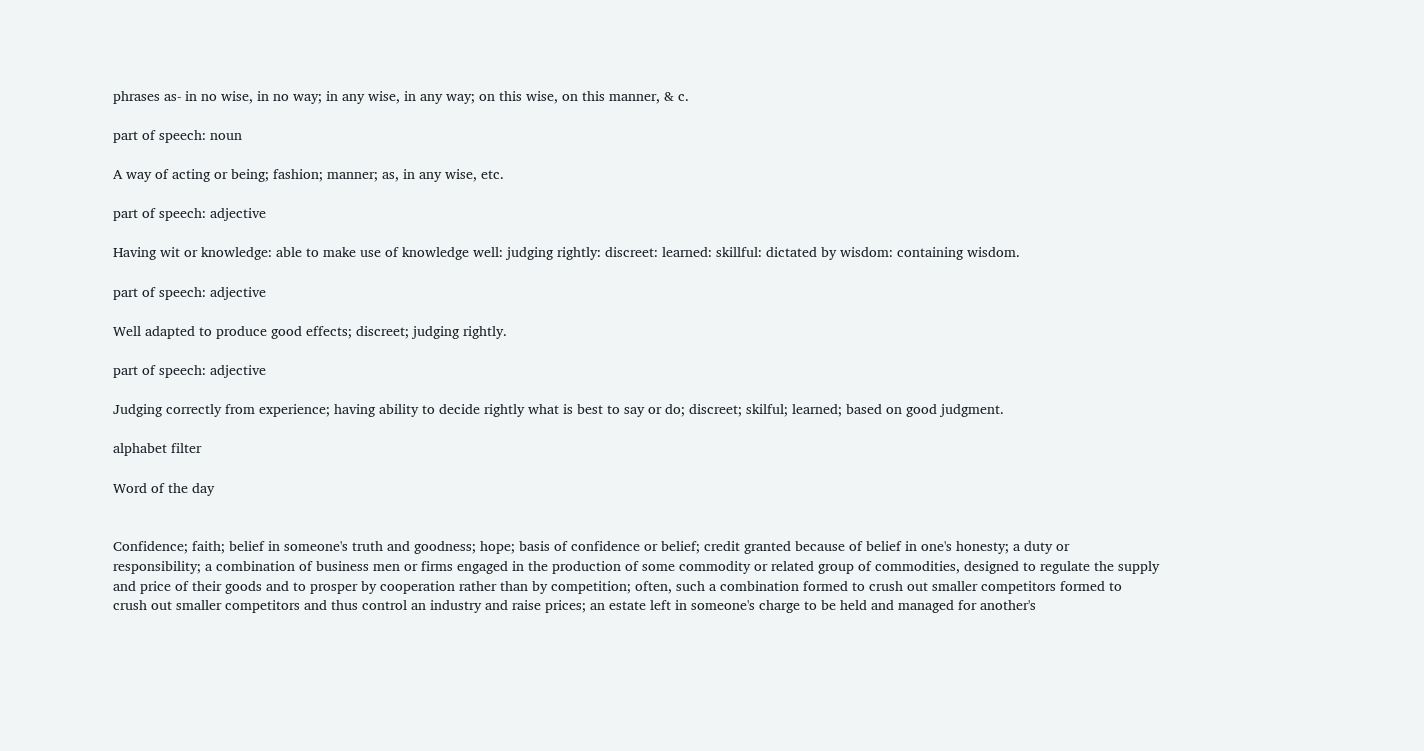phrases as- in no wise, in no way; in any wise, in any way; on this wise, on this manner, & c.

part of speech: noun

A way of acting or being; fashion; manner; as, in any wise, etc.

part of speech: adjective

Having wit or knowledge: able to make use of knowledge well: judging rightly: discreet: learned: skillful: dictated by wisdom: containing wisdom.

part of speech: adjective

Well adapted to produce good effects; discreet; judging rightly.

part of speech: adjective

Judging correctly from experience; having ability to decide rightly what is best to say or do; discreet; skilful; learned; based on good judgment.

alphabet filter

Word of the day


Confidence; faith; belief in someone's truth and goodness; hope; basis of confidence or belief; credit granted because of belief in one's honesty; a duty or responsibility; a combination of business men or firms engaged in the production of some commodity or related group of commodities, designed to regulate the supply and price of their goods and to prosper by cooperation rather than by competition; often, such a combination formed to crush out smaller competitors formed to crush out smaller competitors and thus control an industry and raise prices; an estate left in someone's charge to be held and managed for another's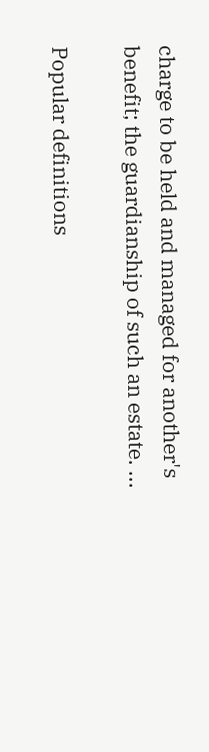charge to be held and managed for another's benefit; the guardianship of such an estate. ...

Popular definitions